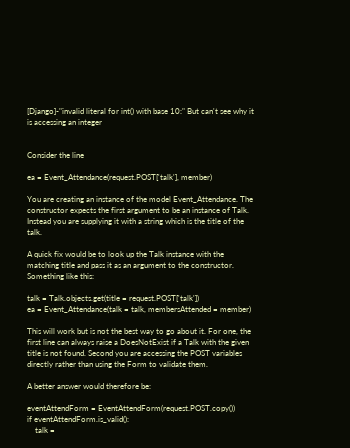[Django]-"invalid literal for int() with base 10:" But can't see why it is accessing an integer


Consider the line

ea = Event_Attendance(request.POST['talk'], member)

You are creating an instance of the model Event_Attendance. The constructor expects the first argument to be an instance of Talk. Instead you are supplying it with a string which is the title of the talk.

A quick fix would be to look up the Talk instance with the matching title and pass it as an argument to the constructor. Something like this:

talk = Talk.objects.get(title = request.POST['talk'])
ea = Event_Attendance(talk = talk, membersAttended = member)

This will work but is not the best way to go about it. For one, the first line can always raise a DoesNotExist if a Talk with the given title is not found. Second you are accessing the POST variables directly rather than using the Form to validate them.

A better answer would therefore be:

eventAttendForm = EventAttendForm(request.POST.copy())
if eventAttendForm.is_valid():
    talk =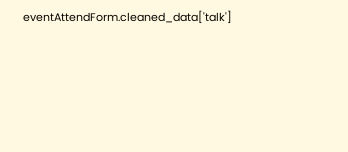eventAttendForm.cleaned_data['talk']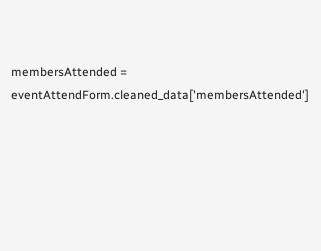membersAttended = eventAttendForm.cleaned_data['membersAttended']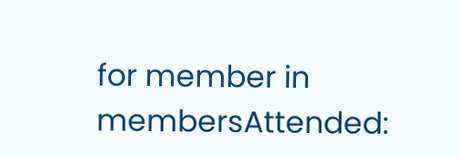for member in membersAttended: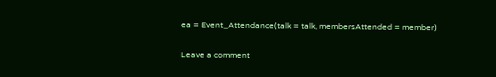ea = Event_Attendance(talk = talk, membersAttended = member)

Leave a comment